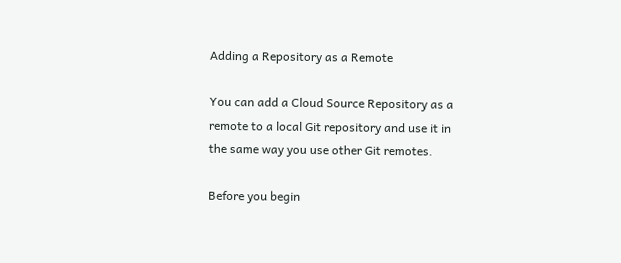Adding a Repository as a Remote

You can add a Cloud Source Repository as a remote to a local Git repository and use it in the same way you use other Git remotes.

Before you begin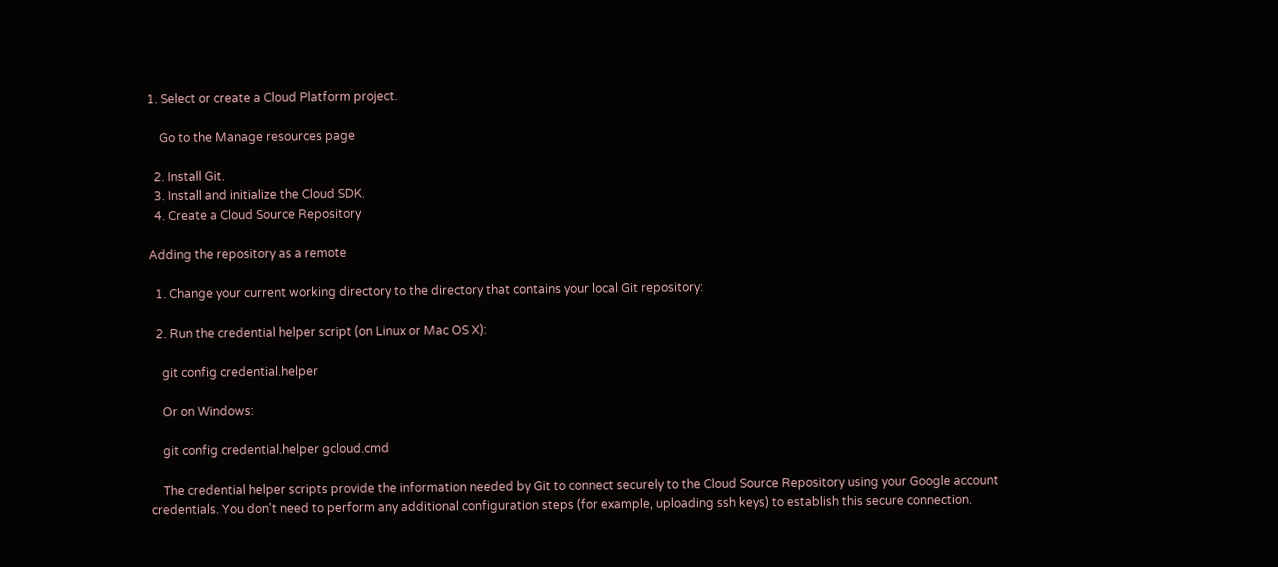1. Select or create a Cloud Platform project.

    Go to the Manage resources page

  2. Install Git.
  3. Install and initialize the Cloud SDK.
  4. Create a Cloud Source Repository

Adding the repository as a remote

  1. Change your current working directory to the directory that contains your local Git repository:

  2. Run the credential helper script (on Linux or Mac OS X):

    git config credential.helper

    Or on Windows:

    git config credential.helper gcloud.cmd

    The credential helper scripts provide the information needed by Git to connect securely to the Cloud Source Repository using your Google account credentials. You don't need to perform any additional configuration steps (for example, uploading ssh keys) to establish this secure connection.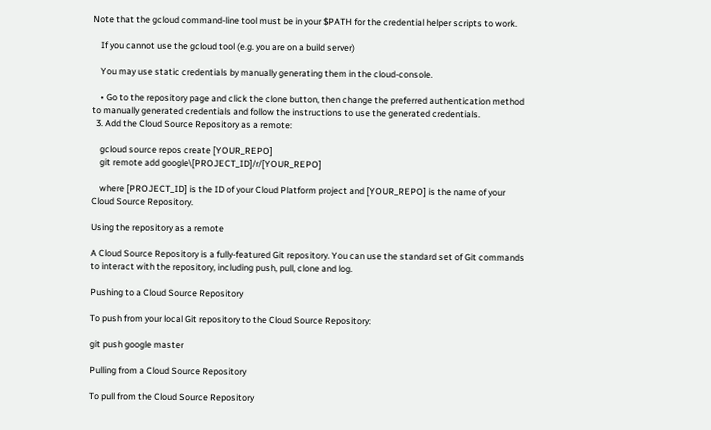Note that the gcloud command-line tool must be in your $PATH for the credential helper scripts to work.

    If you cannot use the gcloud tool (e.g. you are on a build server)

    You may use static credentials by manually generating them in the cloud-console.

    • Go to the repository page and click the clone button, then change the preferred authentication method to manually generated credentials and follow the instructions to use the generated credentials.
  3. Add the Cloud Source Repository as a remote:

    gcloud source repos create [YOUR_REPO]
    git remote add google\[PROJECT_ID]/r/[YOUR_REPO]

    where [PROJECT_ID] is the ID of your Cloud Platform project and [YOUR_REPO] is the name of your Cloud Source Repository.

Using the repository as a remote

A Cloud Source Repository is a fully-featured Git repository. You can use the standard set of Git commands to interact with the repository, including push, pull, clone and log.

Pushing to a Cloud Source Repository

To push from your local Git repository to the Cloud Source Repository:

git push google master

Pulling from a Cloud Source Repository

To pull from the Cloud Source Repository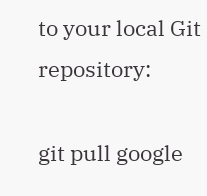to your local Git repository:

git pull google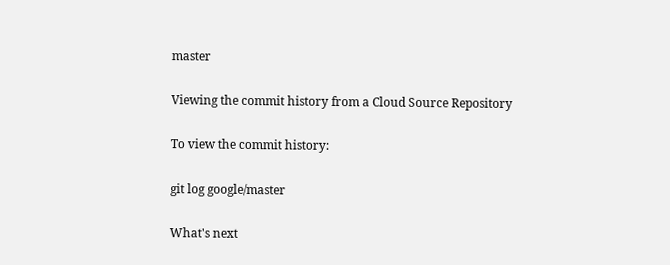master

Viewing the commit history from a Cloud Source Repository

To view the commit history:

git log google/master

What's next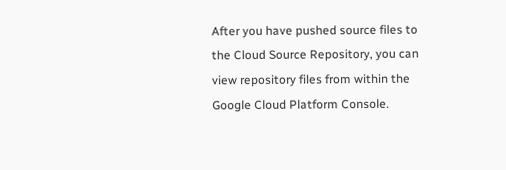After you have pushed source files to the Cloud Source Repository, you can view repository files from within the Google Cloud Platform Console.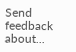Send feedback about...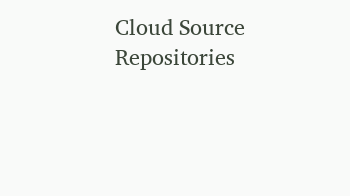Cloud Source Repositories